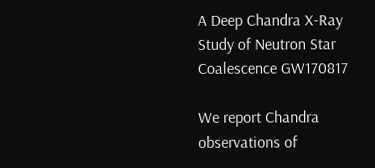A Deep Chandra X-Ray Study of Neutron Star Coalescence GW170817

We report Chandra observations of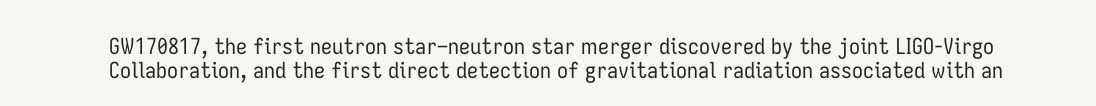GW170817, the first neutron star–neutron star merger discovered by the joint LIGO-Virgo Collaboration, and the first direct detection of gravitational radiation associated with an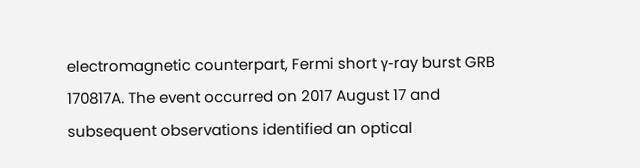electromagnetic counterpart, Fermi short γ-ray burst GRB 170817A. The event occurred on 2017 August 17 and subsequent observations identified an optical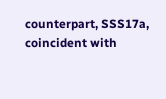counterpart, SSS17a, coincident with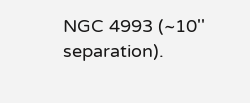NGC 4993 (~10'' separation).